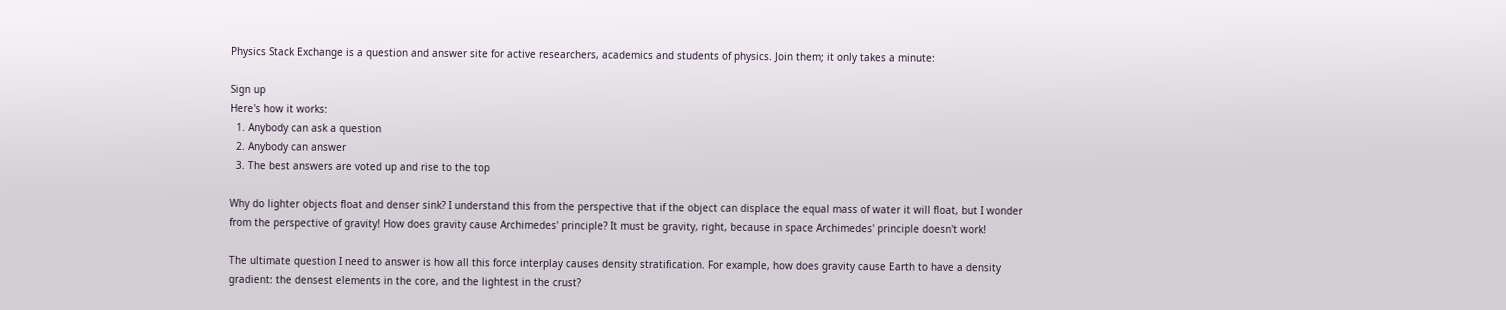Physics Stack Exchange is a question and answer site for active researchers, academics and students of physics. Join them; it only takes a minute:

Sign up
Here's how it works:
  1. Anybody can ask a question
  2. Anybody can answer
  3. The best answers are voted up and rise to the top

Why do lighter objects float and denser sink? I understand this from the perspective that if the object can displace the equal mass of water it will float, but I wonder from the perspective of gravity! How does gravity cause Archimedes' principle? It must be gravity, right, because in space Archimedes' principle doesn't work!

The ultimate question I need to answer is how all this force interplay causes density stratification. For example, how does gravity cause Earth to have a density gradient: the densest elements in the core, and the lightest in the crust?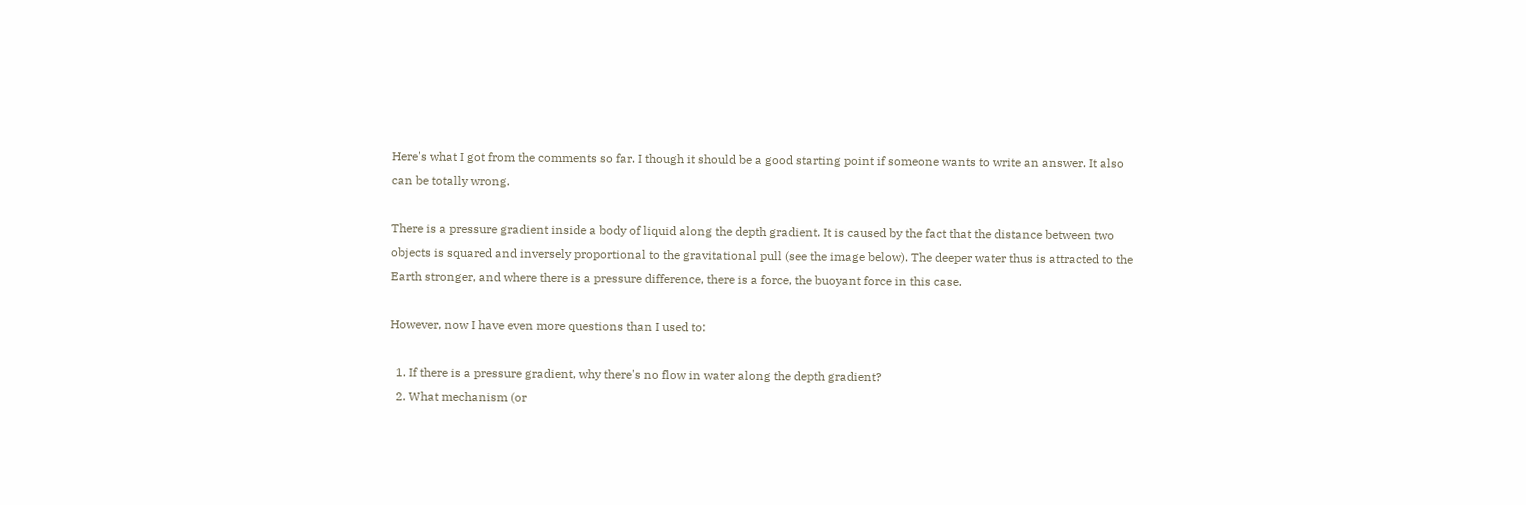Here's what I got from the comments so far. I though it should be a good starting point if someone wants to write an answer. It also can be totally wrong.

There is a pressure gradient inside a body of liquid along the depth gradient. It is caused by the fact that the distance between two objects is squared and inversely proportional to the gravitational pull (see the image below). The deeper water thus is attracted to the Earth stronger, and where there is a pressure difference, there is a force, the buoyant force in this case.

However, now I have even more questions than I used to:

  1. If there is a pressure gradient, why there's no flow in water along the depth gradient?
  2. What mechanism (or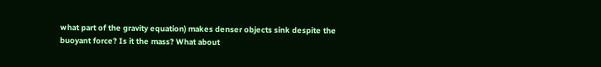what part of the gravity equation) makes denser objects sink despite the buoyant force? Is it the mass? What about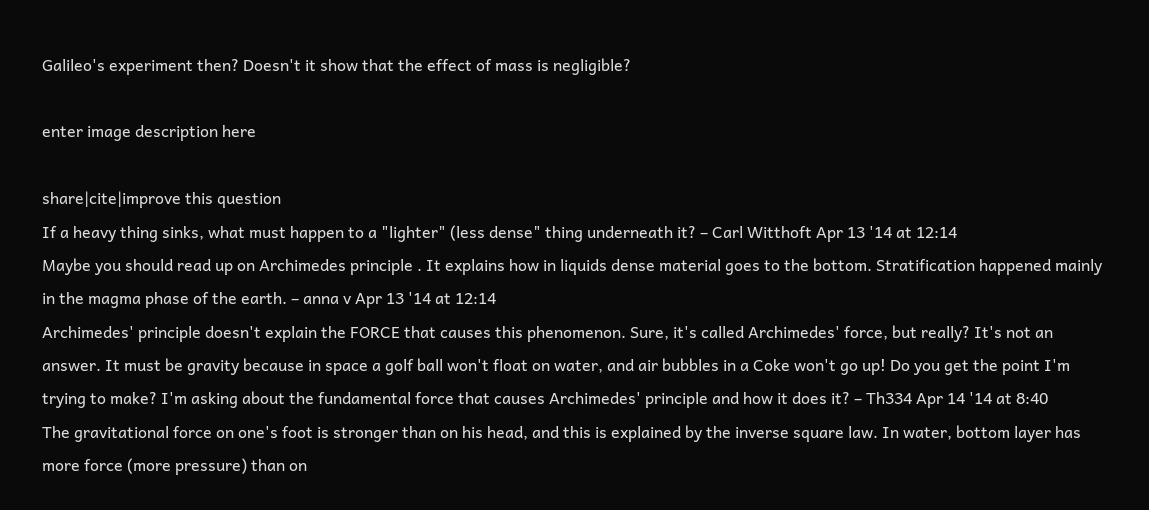Galileo's experiment then? Doesn't it show that the effect of mass is negligible?

enter image description here

share|cite|improve this question
If a heavy thing sinks, what must happen to a "lighter" (less dense" thing underneath it? – Carl Witthoft Apr 13 '14 at 12:14
Maybe you should read up on Archimedes principle . It explains how in liquids dense material goes to the bottom. Stratification happened mainly in the magma phase of the earth. – anna v Apr 13 '14 at 12:14
Archimedes' principle doesn't explain the FORCE that causes this phenomenon. Sure, it's called Archimedes' force, but really? It's not an answer. It must be gravity because in space a golf ball won't float on water, and air bubbles in a Coke won't go up! Do you get the point I'm trying to make? I'm asking about the fundamental force that causes Archimedes' principle and how it does it? – Th334 Apr 14 '14 at 8:40
The gravitational force on one's foot is stronger than on his head, and this is explained by the inverse square law. In water, bottom layer has more force (more pressure) than on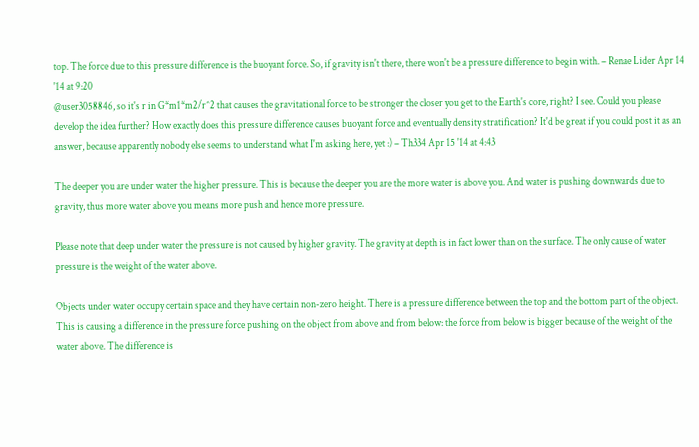top. The force due to this pressure difference is the buoyant force. So, if gravity isn't there, there won't be a pressure difference to begin with. – Renae Lider Apr 14 '14 at 9:20
@user3058846, so it's r in G*m1*m2/r^2 that causes the gravitational force to be stronger the closer you get to the Earth's core, right? I see. Could you please develop the idea further? How exactly does this pressure difference causes buoyant force and eventually density stratification? It'd be great if you could post it as an answer, because apparently nobody else seems to understand what I'm asking here, yet :) – Th334 Apr 15 '14 at 4:43

The deeper you are under water the higher pressure. This is because the deeper you are the more water is above you. And water is pushing downwards due to gravity, thus more water above you means more push and hence more pressure.

Please note that deep under water the pressure is not caused by higher gravity. The gravity at depth is in fact lower than on the surface. The only cause of water pressure is the weight of the water above.

Objects under water occupy certain space and they have certain non-zero height. There is a pressure difference between the top and the bottom part of the object. This is causing a difference in the pressure force pushing on the object from above and from below: the force from below is bigger because of the weight of the water above. The difference is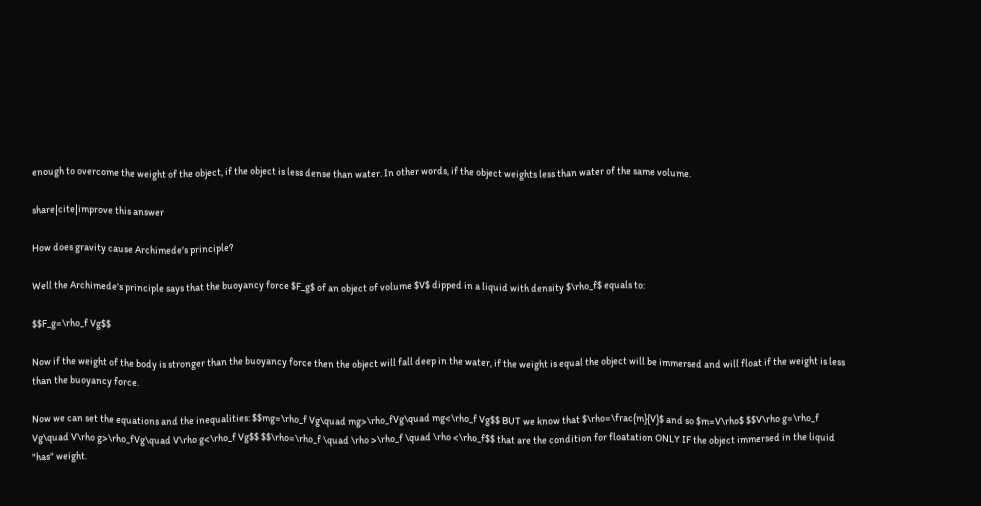enough to overcome the weight of the object, if the object is less dense than water. In other words, if the object weights less than water of the same volume.

share|cite|improve this answer

How does gravity cause Archimede's principle?

Well the Archimede's principle says that the buoyancy force $F_g$ of an object of volume $V$ dipped in a liquid with density $\rho_f$ equals to:

$$F_g=\rho_f Vg$$

Now if the weight of the body is stronger than the buoyancy force then the object will fall deep in the water, if the weight is equal the object will be immersed and will float if the weight is less than the buoyancy force.

Now we can set the equations and the inequalities: $$mg=\rho_f Vg\quad mg>\rho_fVg\quad mg<\rho_f Vg$$ BUT we know that $\rho=\frac{m}{V}$ and so $m=V\rho$ $$V\rho g=\rho_f Vg\quad V\rho g>\rho_fVg\quad V\rho g<\rho_f Vg$$ $$\rho=\rho_f \quad \rho >\rho_f \quad \rho <\rho_f$$ that are the condition for floatation ONLY IF the object immersed in the liquid "has" weight.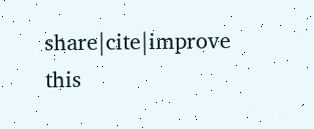share|cite|improve this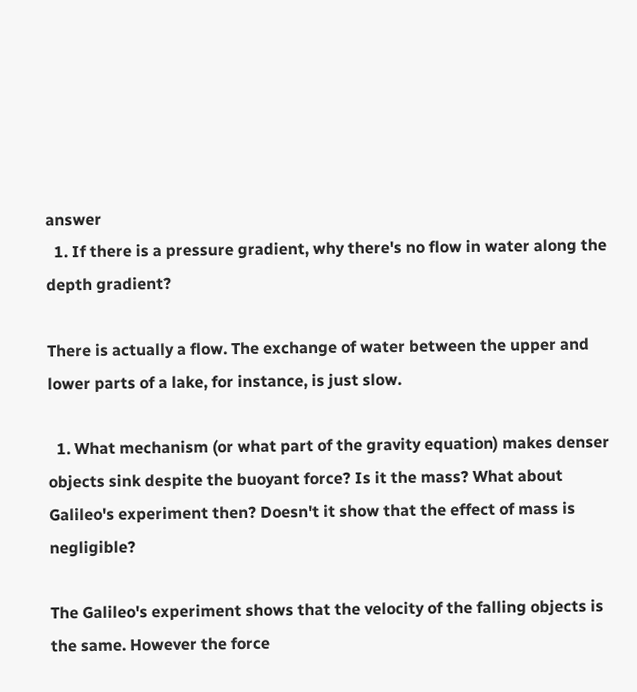answer
  1. If there is a pressure gradient, why there's no flow in water along the depth gradient?

There is actually a flow. The exchange of water between the upper and lower parts of a lake, for instance, is just slow.

  1. What mechanism (or what part of the gravity equation) makes denser objects sink despite the buoyant force? Is it the mass? What about Galileo's experiment then? Doesn't it show that the effect of mass is negligible?

The Galileo's experiment shows that the velocity of the falling objects is the same. However the force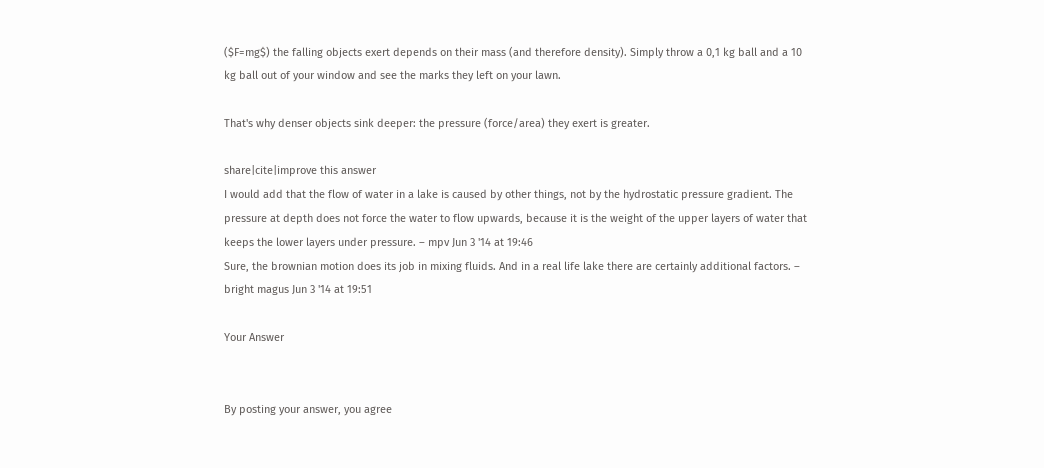($F=mg$) the falling objects exert depends on their mass (and therefore density). Simply throw a 0,1 kg ball and a 10 kg ball out of your window and see the marks they left on your lawn.

That's why denser objects sink deeper: the pressure (force/area) they exert is greater.

share|cite|improve this answer
I would add that the flow of water in a lake is caused by other things, not by the hydrostatic pressure gradient. The pressure at depth does not force the water to flow upwards, because it is the weight of the upper layers of water that keeps the lower layers under pressure. – mpv Jun 3 '14 at 19:46
Sure, the brownian motion does its job in mixing fluids. And in a real life lake there are certainly additional factors. – bright magus Jun 3 '14 at 19:51

Your Answer


By posting your answer, you agree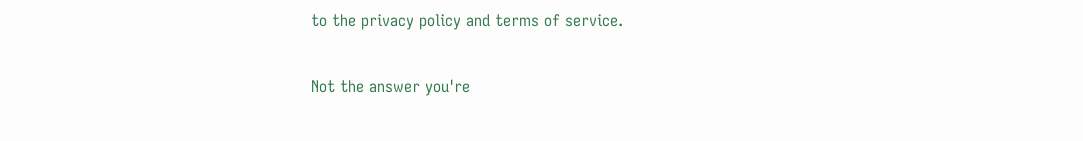to the privacy policy and terms of service.

Not the answer you're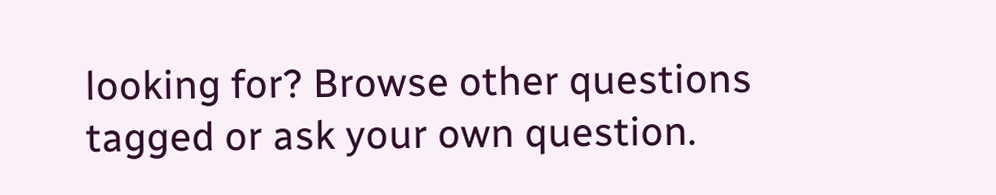looking for? Browse other questions tagged or ask your own question.